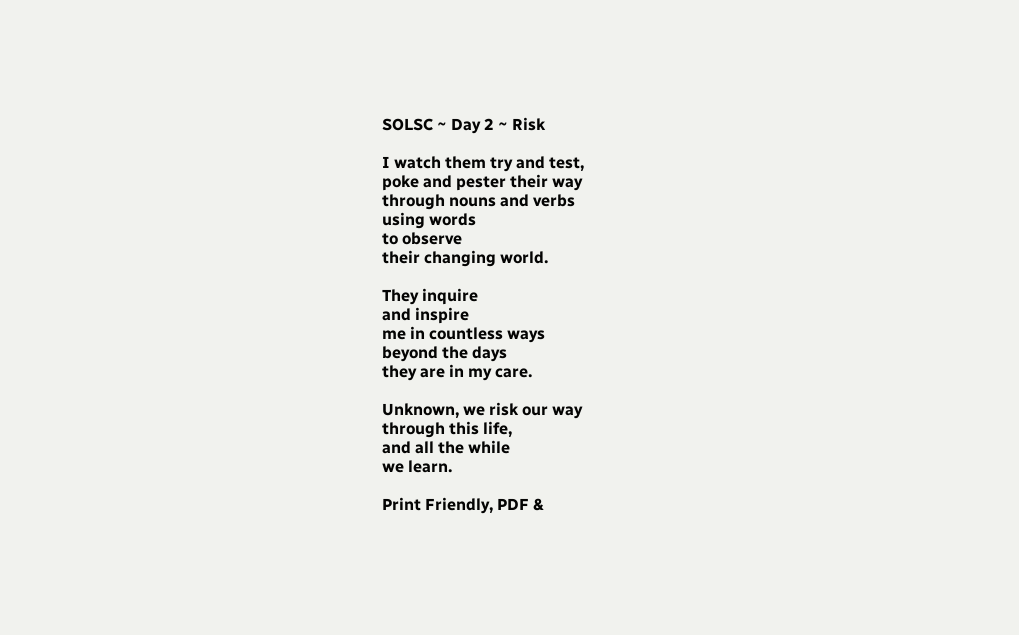SOLSC ~ Day 2 ~ Risk

I watch them try and test,
poke and pester their way
through nouns and verbs
using words
to observe
their changing world.

They inquire
and inspire
me in countless ways
beyond the days
they are in my care.

Unknown, we risk our way
through this life,
and all the while
we learn.

Print Friendly, PDF &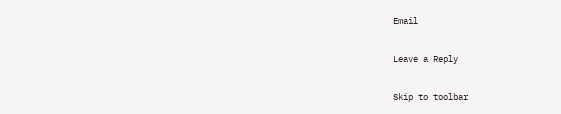Email

Leave a Reply

Skip to toolbar